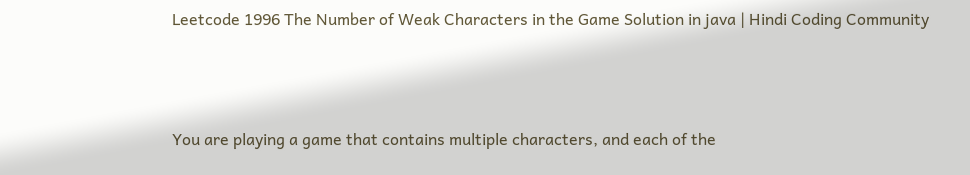Leetcode 1996 The Number of Weak Characters in the Game Solution in java | Hindi Coding Community



You are playing a game that contains multiple characters, and each of the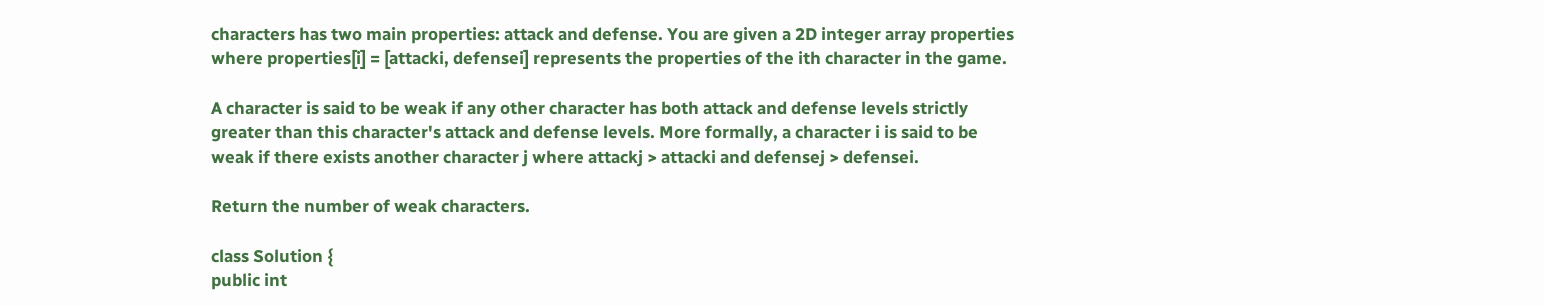characters has two main properties: attack and defense. You are given a 2D integer array properties where properties[i] = [attacki, defensei] represents the properties of the ith character in the game.

A character is said to be weak if any other character has both attack and defense levels strictly greater than this character's attack and defense levels. More formally, a character i is said to be weak if there exists another character j where attackj > attacki and defensej > defensei.

Return the number of weak characters.

class Solution {
public int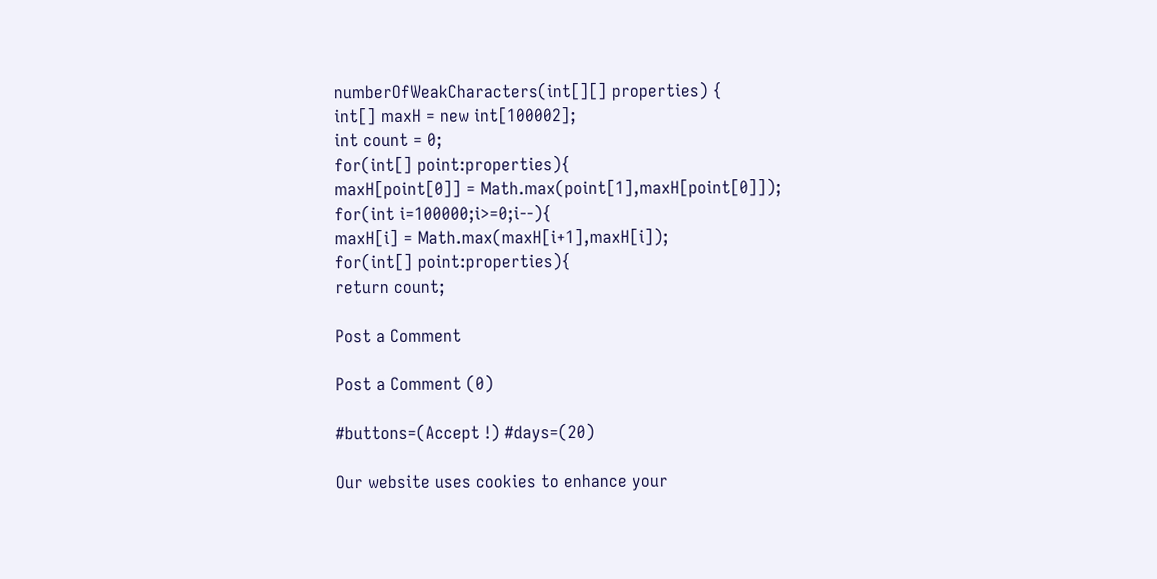numberOfWeakCharacters(int[][] properties) {
int[] maxH = new int[100002];
int count = 0;
for(int[] point:properties){
maxH[point[0]] = Math.max(point[1],maxH[point[0]]);
for(int i=100000;i>=0;i--){
maxH[i] = Math.max(maxH[i+1],maxH[i]);
for(int[] point:properties){
return count;

Post a Comment

Post a Comment (0)

#buttons=(Accept !) #days=(20)

Our website uses cookies to enhance your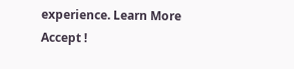experience. Learn More
Accept !